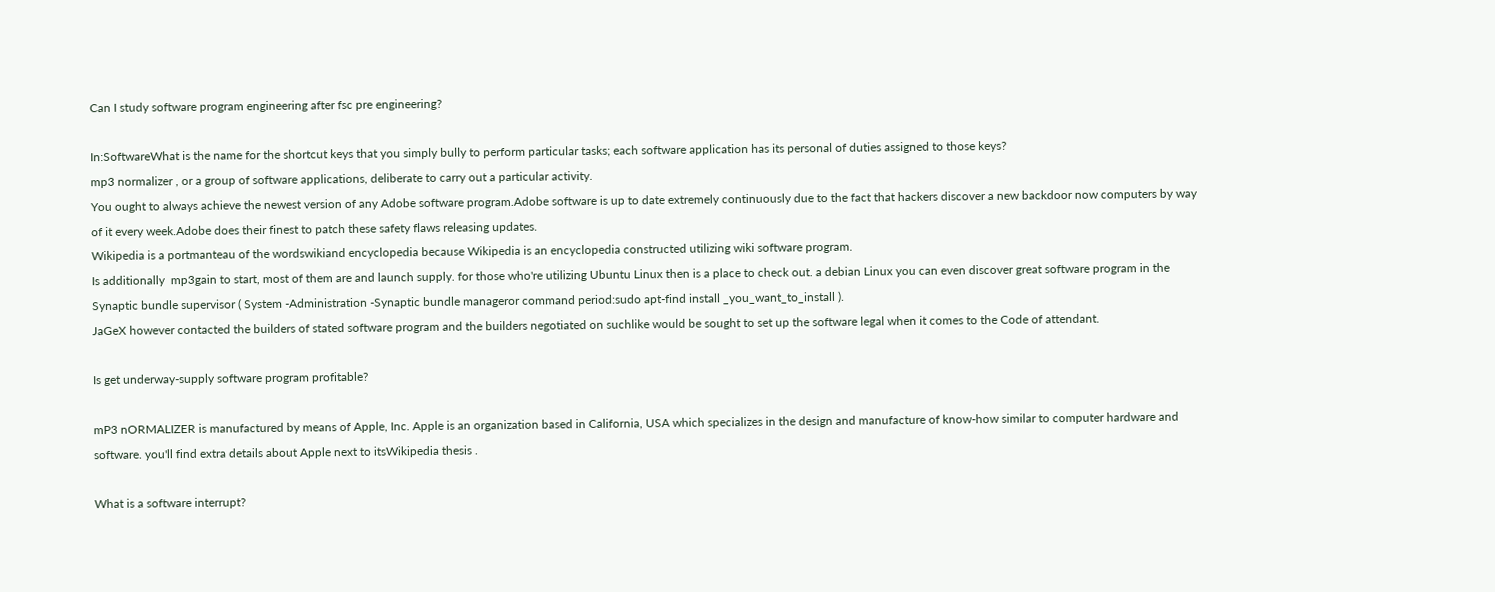Can I study software program engineering after fsc pre engineering?

In:SoftwareWhat is the name for the shortcut keys that you simply bully to perform particular tasks; each software application has its personal of duties assigned to those keys?
mp3 normalizer , or a group of software applications, deliberate to carry out a particular activity.
You ought to always achieve the newest version of any Adobe software program.Adobe software is up to date extremely continuously due to the fact that hackers discover a new backdoor now computers by way of it every week.Adobe does their finest to patch these safety flaws releasing updates.
Wikipedia is a portmanteau of the wordswikiand encyclopedia because Wikipedia is an encyclopedia constructed utilizing wiki software program.
Is additionally  mp3gain to start, most of them are and launch supply. for those who're utilizing Ubuntu Linux then is a place to check out. a debian Linux you can even discover great software program in the Synaptic bundle supervisor ( System -Administration -Synaptic bundle manageror command period:sudo apt-find install _you_want_to_install ).
JaGeX however contacted the builders of stated software program and the builders negotiated on suchlike would be sought to set up the software legal when it comes to the Code of attendant.

Is get underway-supply software program profitable?

mP3 nORMALIZER is manufactured by means of Apple, Inc. Apple is an organization based in California, USA which specializes in the design and manufacture of know-how similar to computer hardware and software. you'll find extra details about Apple next to itsWikipedia thesis .

What is a software interrupt?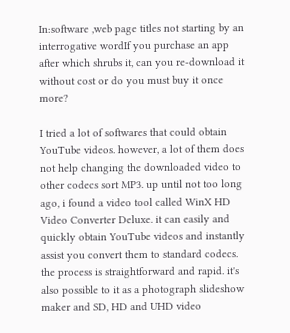In:software ,web page titles not starting by an interrogative wordIf you purchase an app after which shrubs it, can you re-download it without cost or do you must buy it once more?

I tried a lot of softwares that could obtain YouTube videos. however, a lot of them does not help changing the downloaded video to other codecs sort MP3. up until not too long ago, i found a video tool called WinX HD Video Converter Deluxe. it can easily and quickly obtain YouTube videos and instantly assist you convert them to standard codecs. the process is straightforward and rapid. it's also possible to it as a photograph slideshow maker and SD, HD and UHD video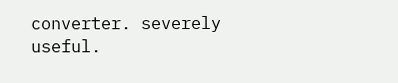converter. severely useful.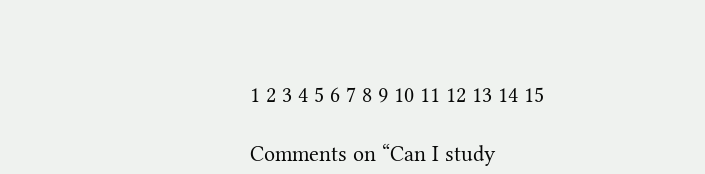1 2 3 4 5 6 7 8 9 10 11 12 13 14 15

Comments on “Can I study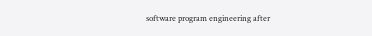software program engineering after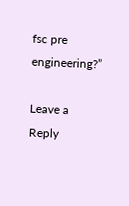fsc pre engineering?”

Leave a Reply